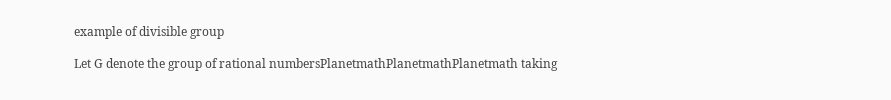example of divisible group

Let G denote the group of rational numbersPlanetmathPlanetmathPlanetmath taking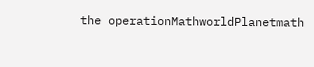the operationMathworldPlanetmath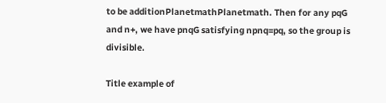to be additionPlanetmathPlanetmath. Then for any pqG and n+, we have pnqG satisfying npnq=pq, so the group is divisible.

Title example of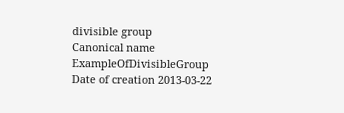divisible group
Canonical name ExampleOfDivisibleGroup
Date of creation 2013-03-22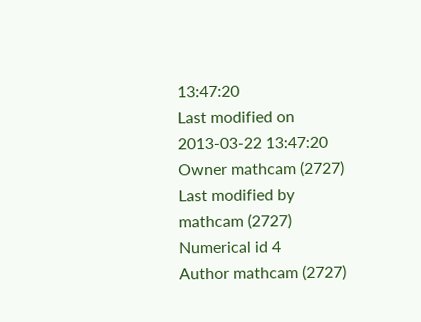13:47:20
Last modified on 2013-03-22 13:47:20
Owner mathcam (2727)
Last modified by mathcam (2727)
Numerical id 4
Author mathcam (2727)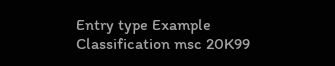Entry type Example
Classification msc 20K99